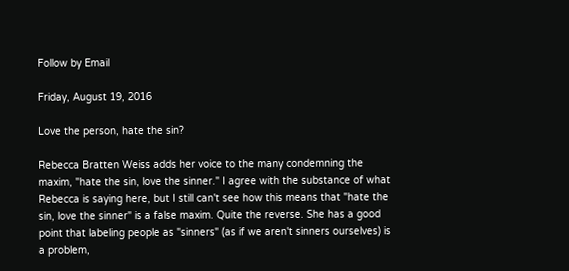Follow by Email

Friday, August 19, 2016

Love the person, hate the sin?

Rebecca Bratten Weiss adds her voice to the many condemning the maxim, "hate the sin, love the sinner." I agree with the substance of what Rebecca is saying here, but I still can't see how this means that "hate the sin, love the sinner" is a false maxim. Quite the reverse. She has a good point that labeling people as "sinners" (as if we aren't sinners ourselves) is a problem,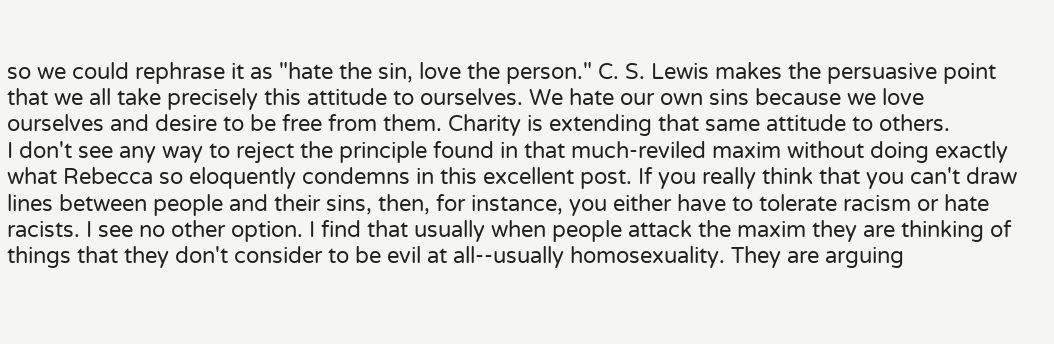so we could rephrase it as "hate the sin, love the person." C. S. Lewis makes the persuasive point that we all take precisely this attitude to ourselves. We hate our own sins because we love ourselves and desire to be free from them. Charity is extending that same attitude to others.
I don't see any way to reject the principle found in that much-reviled maxim without doing exactly what Rebecca so eloquently condemns in this excellent post. If you really think that you can't draw lines between people and their sins, then, for instance, you either have to tolerate racism or hate racists. I see no other option. I find that usually when people attack the maxim they are thinking of things that they don't consider to be evil at all--usually homosexuality. They are arguing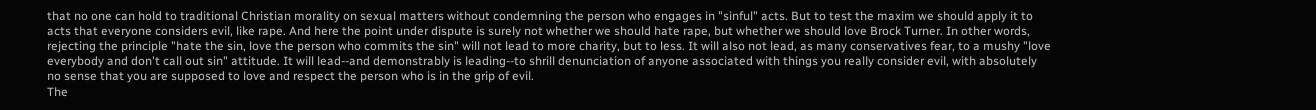that no one can hold to traditional Christian morality on sexual matters without condemning the person who engages in "sinful" acts. But to test the maxim we should apply it to acts that everyone considers evil, like rape. And here the point under dispute is surely not whether we should hate rape, but whether we should love Brock Turner. In other words, rejecting the principle "hate the sin, love the person who commits the sin" will not lead to more charity, but to less. It will also not lead, as many conservatives fear, to a mushy "love everybody and don't call out sin" attitude. It will lead--and demonstrably is leading--to shrill denunciation of anyone associated with things you really consider evil, with absolutely no sense that you are supposed to love and respect the person who is in the grip of evil.
The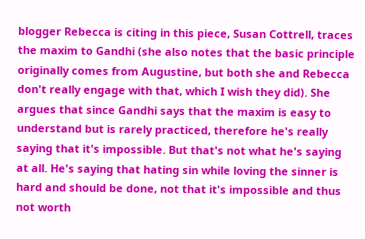blogger Rebecca is citing in this piece, Susan Cottrell, traces the maxim to Gandhi (she also notes that the basic principle originally comes from Augustine, but both she and Rebecca don't really engage with that, which I wish they did). She argues that since Gandhi says that the maxim is easy to understand but is rarely practiced, therefore he's really saying that it's impossible. But that's not what he's saying at all. He's saying that hating sin while loving the sinner is hard and should be done, not that it's impossible and thus not worth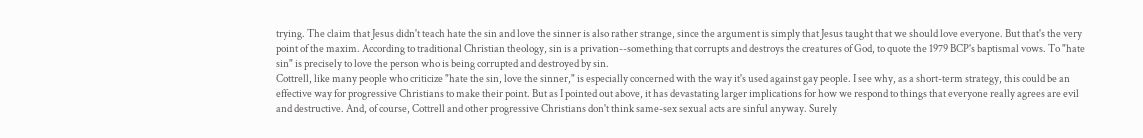trying. The claim that Jesus didn't teach hate the sin and love the sinner is also rather strange, since the argument is simply that Jesus taught that we should love everyone. But that's the very point of the maxim. According to traditional Christian theology, sin is a privation--something that corrupts and destroys the creatures of God, to quote the 1979 BCP's baptismal vows. To "hate sin" is precisely to love the person who is being corrupted and destroyed by sin.
Cottrell, like many people who criticize "hate the sin, love the sinner," is especially concerned with the way it's used against gay people. I see why, as a short-term strategy, this could be an effective way for progressive Christians to make their point. But as I pointed out above, it has devastating larger implications for how we respond to things that everyone really agrees are evil and destructive. And, of course, Cottrell and other progressive Christians don't think same-sex sexual acts are sinful anyway. Surely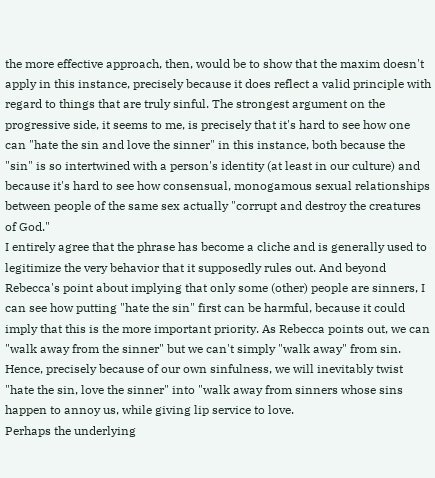the more effective approach, then, would be to show that the maxim doesn't apply in this instance, precisely because it does reflect a valid principle with regard to things that are truly sinful. The strongest argument on the progressive side, it seems to me, is precisely that it's hard to see how one can "hate the sin and love the sinner" in this instance, both because the "sin" is so intertwined with a person's identity (at least in our culture) and because it's hard to see how consensual, monogamous sexual relationships between people of the same sex actually "corrupt and destroy the creatures of God."
I entirely agree that the phrase has become a cliche and is generally used to legitimize the very behavior that it supposedly rules out. And beyond Rebecca's point about implying that only some (other) people are sinners, I can see how putting "hate the sin" first can be harmful, because it could imply that this is the more important priority. As Rebecca points out, we can "walk away from the sinner" but we can't simply "walk away" from sin. Hence, precisely because of our own sinfulness, we will inevitably twist "hate the sin, love the sinner" into "walk away from sinners whose sins happen to annoy us, while giving lip service to love.
Perhaps the underlying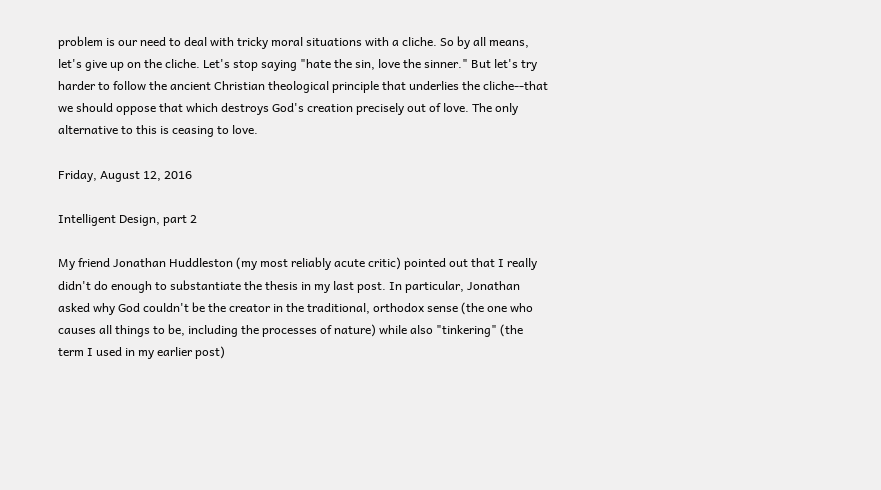problem is our need to deal with tricky moral situations with a cliche. So by all means, let's give up on the cliche. Let's stop saying "hate the sin, love the sinner." But let's try harder to follow the ancient Christian theological principle that underlies the cliche--that we should oppose that which destroys God's creation precisely out of love. The only alternative to this is ceasing to love.

Friday, August 12, 2016

Intelligent Design, part 2

My friend Jonathan Huddleston (my most reliably acute critic) pointed out that I really didn't do enough to substantiate the thesis in my last post. In particular, Jonathan asked why God couldn't be the creator in the traditional, orthodox sense (the one who causes all things to be, including the processes of nature) while also "tinkering" (the term I used in my earlier post)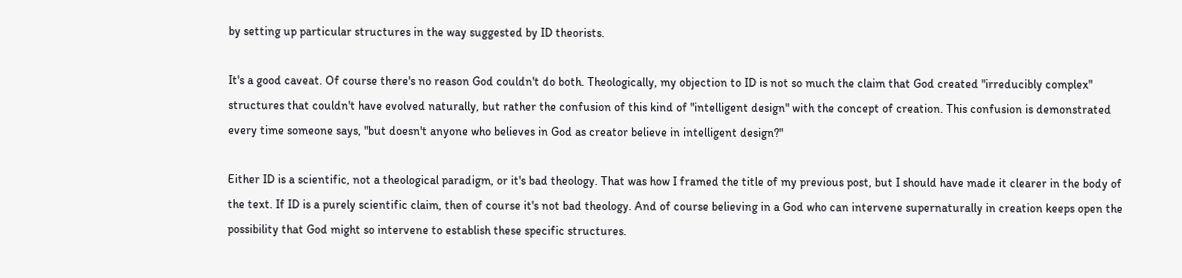by setting up particular structures in the way suggested by ID theorists.

It's a good caveat. Of course there's no reason God couldn't do both. Theologically, my objection to ID is not so much the claim that God created "irreducibly complex" structures that couldn't have evolved naturally, but rather the confusion of this kind of "intelligent design" with the concept of creation. This confusion is demonstrated every time someone says, "but doesn't anyone who believes in God as creator believe in intelligent design?"

Either ID is a scientific, not a theological paradigm, or it's bad theology. That was how I framed the title of my previous post, but I should have made it clearer in the body of the text. If ID is a purely scientific claim, then of course it's not bad theology. And of course believing in a God who can intervene supernaturally in creation keeps open the possibility that God might so intervene to establish these specific structures.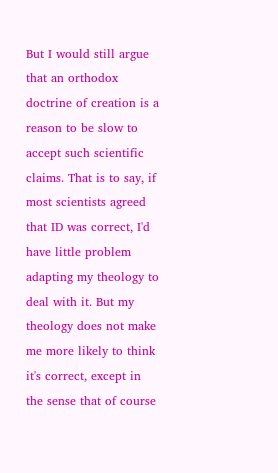But I would still argue that an orthodox doctrine of creation is a reason to be slow to accept such scientific claims. That is to say, if most scientists agreed that ID was correct, I'd have little problem adapting my theology to deal with it. But my theology does not make me more likely to think it's correct, except in the sense that of course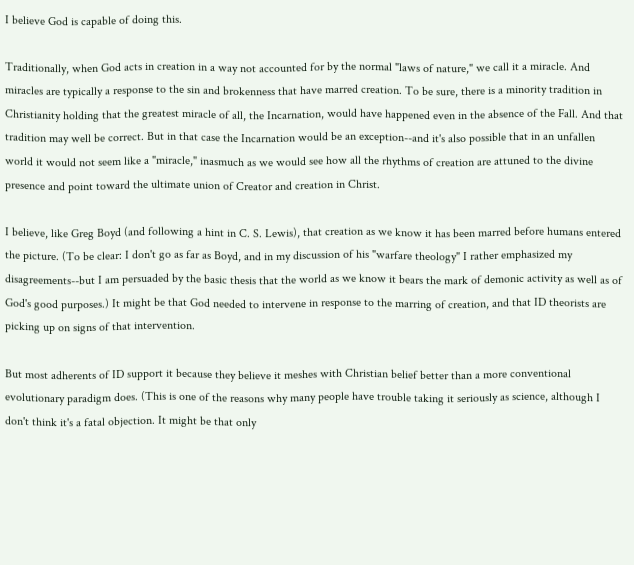I believe God is capable of doing this.

Traditionally, when God acts in creation in a way not accounted for by the normal "laws of nature," we call it a miracle. And miracles are typically a response to the sin and brokenness that have marred creation. To be sure, there is a minority tradition in Christianity holding that the greatest miracle of all, the Incarnation, would have happened even in the absence of the Fall. And that tradition may well be correct. But in that case the Incarnation would be an exception--and it's also possible that in an unfallen world it would not seem like a "miracle," inasmuch as we would see how all the rhythms of creation are attuned to the divine presence and point toward the ultimate union of Creator and creation in Christ.

I believe, like Greg Boyd (and following a hint in C. S. Lewis), that creation as we know it has been marred before humans entered the picture. (To be clear: I don't go as far as Boyd, and in my discussion of his "warfare theology" I rather emphasized my disagreements--but I am persuaded by the basic thesis that the world as we know it bears the mark of demonic activity as well as of God's good purposes.) It might be that God needed to intervene in response to the marring of creation, and that ID theorists are picking up on signs of that intervention.

But most adherents of ID support it because they believe it meshes with Christian belief better than a more conventional evolutionary paradigm does. (This is one of the reasons why many people have trouble taking it seriously as science, although I don't think it's a fatal objection. It might be that only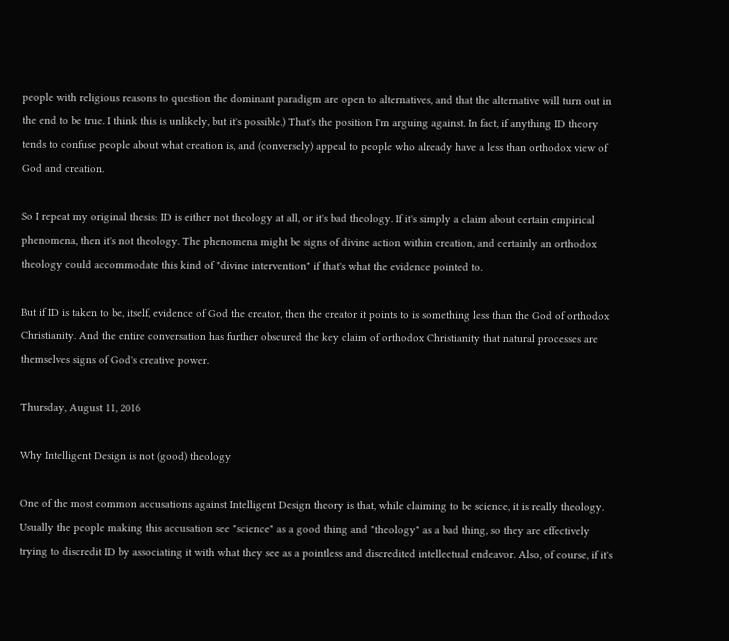people with religious reasons to question the dominant paradigm are open to alternatives, and that the alternative will turn out in the end to be true. I think this is unlikely, but it's possible.) That's the position I'm arguing against. In fact, if anything ID theory tends to confuse people about what creation is, and (conversely) appeal to people who already have a less than orthodox view of God and creation.

So I repeat my original thesis: ID is either not theology at all, or it's bad theology. If it's simply a claim about certain empirical phenomena, then it's not theology. The phenomena might be signs of divine action within creation, and certainly an orthodox theology could accommodate this kind of "divine intervention" if that's what the evidence pointed to.

But if ID is taken to be, itself, evidence of God the creator, then the creator it points to is something less than the God of orthodox Christianity. And the entire conversation has further obscured the key claim of orthodox Christianity that natural processes are themselves signs of God's creative power.

Thursday, August 11, 2016

Why Intelligent Design is not (good) theology

One of the most common accusations against Intelligent Design theory is that, while claiming to be science, it is really theology. Usually the people making this accusation see "science" as a good thing and "theology" as a bad thing, so they are effectively trying to discredit ID by associating it with what they see as a pointless and discredited intellectual endeavor. Also, of course, if it's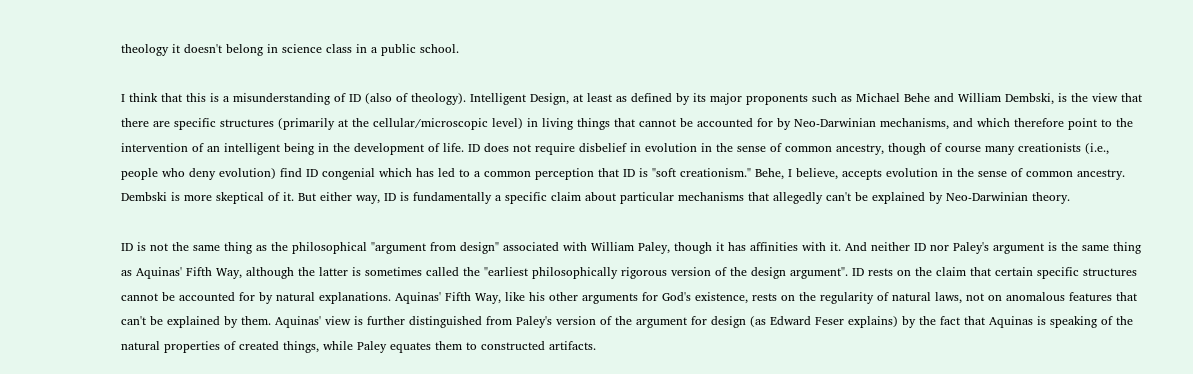theology it doesn't belong in science class in a public school.

I think that this is a misunderstanding of ID (also of theology). Intelligent Design, at least as defined by its major proponents such as Michael Behe and William Dembski, is the view that there are specific structures (primarily at the cellular/microscopic level) in living things that cannot be accounted for by Neo-Darwinian mechanisms, and which therefore point to the intervention of an intelligent being in the development of life. ID does not require disbelief in evolution in the sense of common ancestry, though of course many creationists (i.e., people who deny evolution) find ID congenial which has led to a common perception that ID is "soft creationism." Behe, I believe, accepts evolution in the sense of common ancestry. Dembski is more skeptical of it. But either way, ID is fundamentally a specific claim about particular mechanisms that allegedly can't be explained by Neo-Darwinian theory.

ID is not the same thing as the philosophical "argument from design" associated with William Paley, though it has affinities with it. And neither ID nor Paley's argument is the same thing as Aquinas' Fifth Way, although the latter is sometimes called the "earliest philosophically rigorous version of the design argument". ID rests on the claim that certain specific structures cannot be accounted for by natural explanations. Aquinas' Fifth Way, like his other arguments for God's existence, rests on the regularity of natural laws, not on anomalous features that can't be explained by them. Aquinas' view is further distinguished from Paley's version of the argument for design (as Edward Feser explains) by the fact that Aquinas is speaking of the natural properties of created things, while Paley equates them to constructed artifacts.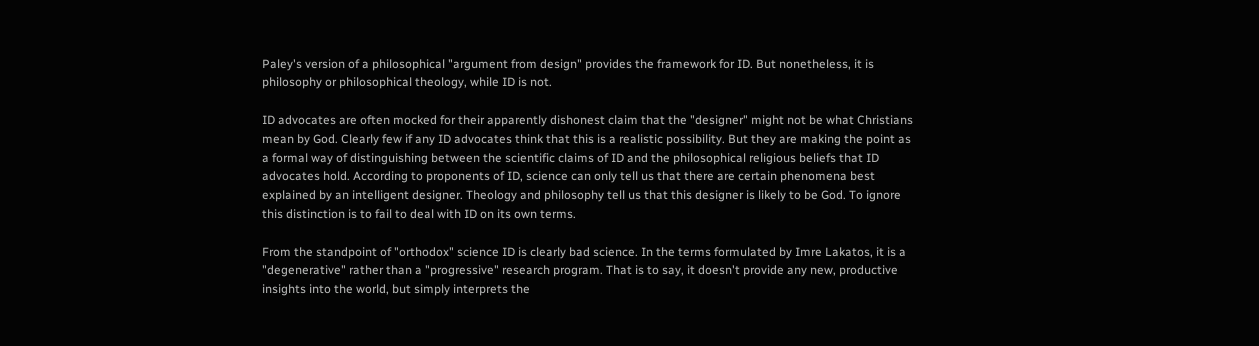Paley's version of a philosophical "argument from design" provides the framework for ID. But nonetheless, it is philosophy or philosophical theology, while ID is not.

ID advocates are often mocked for their apparently dishonest claim that the "designer" might not be what Christians mean by God. Clearly few if any ID advocates think that this is a realistic possibility. But they are making the point as a formal way of distinguishing between the scientific claims of ID and the philosophical religious beliefs that ID advocates hold. According to proponents of ID, science can only tell us that there are certain phenomena best explained by an intelligent designer. Theology and philosophy tell us that this designer is likely to be God. To ignore this distinction is to fail to deal with ID on its own terms.

From the standpoint of "orthodox" science ID is clearly bad science. In the terms formulated by Imre Lakatos, it is a "degenerative" rather than a "progressive" research program. That is to say, it doesn't provide any new, productive insights into the world, but simply interprets the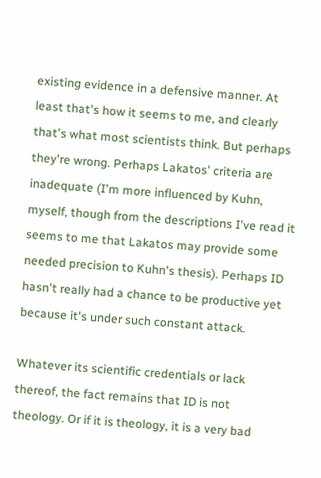existing evidence in a defensive manner. At least that's how it seems to me, and clearly that's what most scientists think. But perhaps they're wrong. Perhaps Lakatos' criteria are inadequate (I'm more influenced by Kuhn, myself, though from the descriptions I've read it seems to me that Lakatos may provide some needed precision to Kuhn's thesis). Perhaps ID hasn't really had a chance to be productive yet because it's under such constant attack.

Whatever its scientific credentials or lack thereof, the fact remains that ID is not theology. Or if it is theology, it is a very bad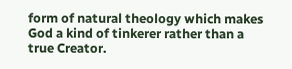form of natural theology which makes God a kind of tinkerer rather than a true Creator.